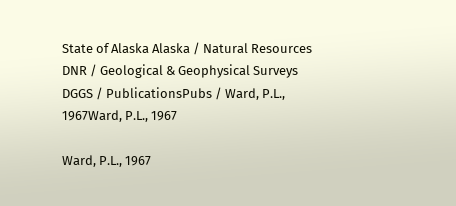State of Alaska Alaska / Natural Resources DNR / Geological & Geophysical Surveys DGGS / PublicationsPubs / Ward, P.L., 1967Ward, P.L., 1967

Ward, P.L., 1967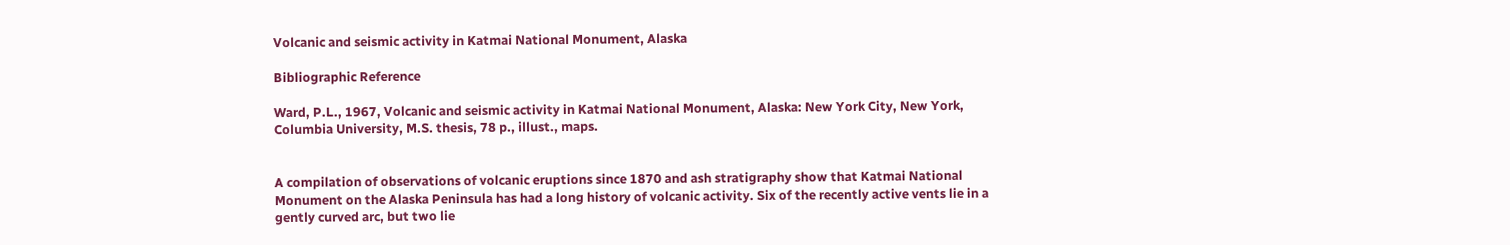Volcanic and seismic activity in Katmai National Monument, Alaska

Bibliographic Reference

Ward, P.L., 1967, Volcanic and seismic activity in Katmai National Monument, Alaska: New York City, New York, Columbia University, M.S. thesis, 78 p., illust., maps.


A compilation of observations of volcanic eruptions since 1870 and ash stratigraphy show that Katmai National Monument on the Alaska Peninsula has had a long history of volcanic activity. Six of the recently active vents lie in a gently curved arc, but two lie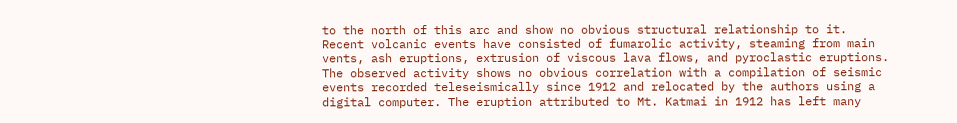to the north of this arc and show no obvious structural relationship to it. Recent volcanic events have consisted of fumarolic activity, steaming from main vents, ash eruptions, extrusion of viscous lava flows, and pyroclastic eruptions. The observed activity shows no obvious correlation with a compilation of seismic events recorded teleseismically since 1912 and relocated by the authors using a digital computer. The eruption attributed to Mt. Katmai in 1912 has left many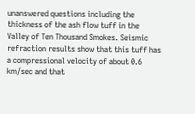unanswered questions including the thickness of the ash flow tuff in the Valley of Ten Thousand Smokes. Seismic refraction results show that this tuff has a compressional velocity of about 0.6 km/sec and that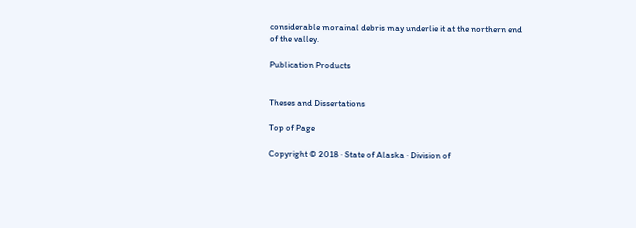considerable morainal debris may underlie it at the northern end of the valley.

Publication Products


Theses and Dissertations

Top of Page

Copyright © 2018 · State of Alaska · Division of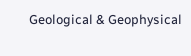Geological & Geophysical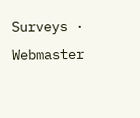Surveys · Webmaster